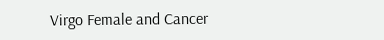Virgo Female and Cancer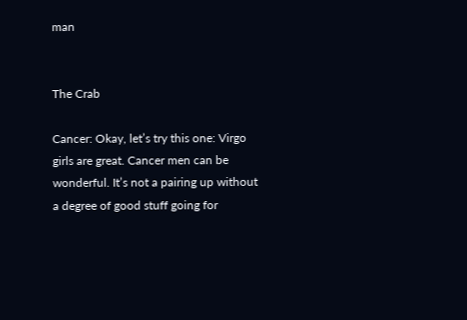man


The Crab

Cancer: Okay, let’s try this one: Virgo girls are great. Cancer men can be wonderful. It’s not a pairing up without a degree of good stuff going for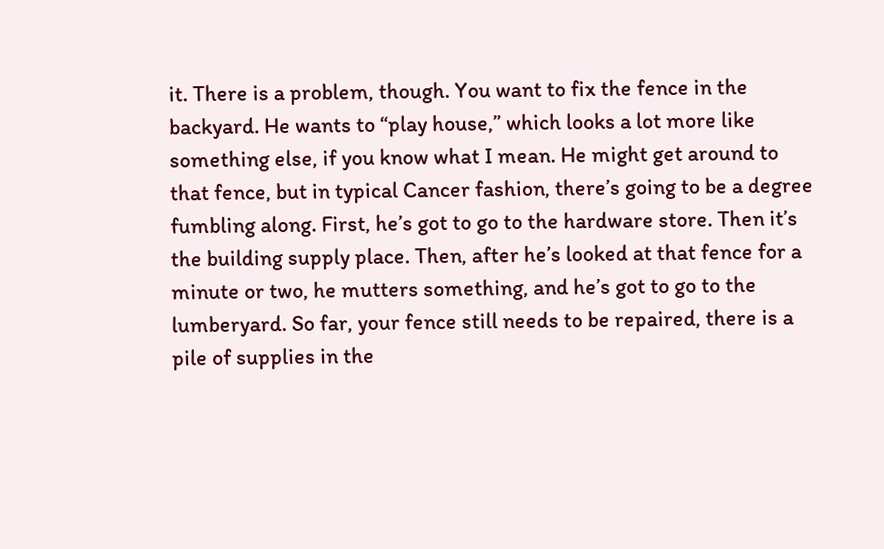it. There is a problem, though. You want to fix the fence in the backyard. He wants to “play house,” which looks a lot more like something else, if you know what I mean. He might get around to that fence, but in typical Cancer fashion, there’s going to be a degree fumbling along. First, he’s got to go to the hardware store. Then it’s the building supply place. Then, after he’s looked at that fence for a minute or two, he mutters something, and he’s got to go to the lumberyard. So far, your fence still needs to be repaired, there is a pile of supplies in the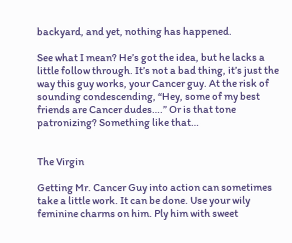backyard, and yet, nothing has happened.

See what I mean? He’s got the idea, but he lacks a little follow through. It’s not a bad thing, it’s just the way this guy works, your Cancer guy. At the risk of sounding condescending, “Hey, some of my best friends are Cancer dudes….” Or is that tone patronizing? Something like that…


The Virgin

Getting Mr. Cancer Guy into action can sometimes take a little work. It can be done. Use your wily feminine charms on him. Ply him with sweet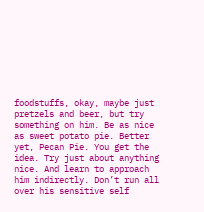foodstuffs, okay, maybe just pretzels and beer, but try something on him. Be as nice as sweet potato pie. Better yet, Pecan Pie. You get the idea. Try just about anything nice. And learn to approach him indirectly. Don’t run all over his sensitive self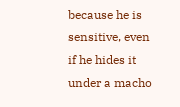because he is sensitive, even if he hides it under a macho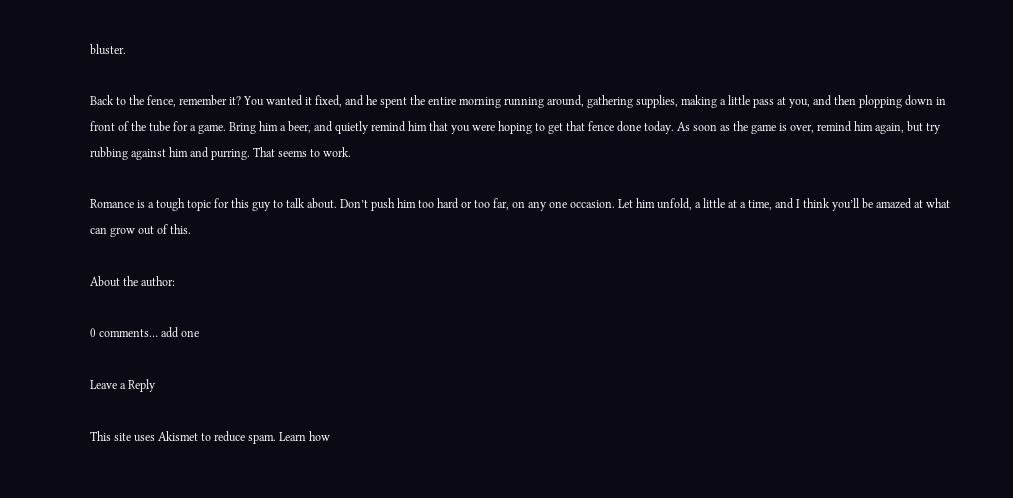bluster.

Back to the fence, remember it? You wanted it fixed, and he spent the entire morning running around, gathering supplies, making a little pass at you, and then plopping down in front of the tube for a game. Bring him a beer, and quietly remind him that you were hoping to get that fence done today. As soon as the game is over, remind him again, but try rubbing against him and purring. That seems to work.

Romance is a tough topic for this guy to talk about. Don’t push him too hard or too far, on any one occasion. Let him unfold, a little at a time, and I think you’ll be amazed at what can grow out of this.

About the author:

0 comments… add one

Leave a Reply

This site uses Akismet to reduce spam. Learn how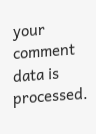your comment data is processed.